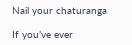Nail your chaturanga

If you’ve ever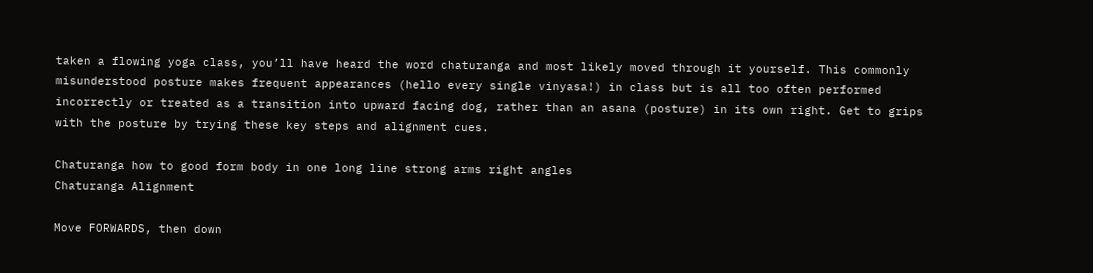taken a flowing yoga class, you’ll have heard the word chaturanga and most likely moved through it yourself. This commonly misunderstood posture makes frequent appearances (hello every single vinyasa!) in class but is all too often performed incorrectly or treated as a transition into upward facing dog, rather than an asana (posture) in its own right. Get to grips with the posture by trying these key steps and alignment cues.

Chaturanga how to good form body in one long line strong arms right angles
Chaturanga Alignment

Move FORWARDS, then down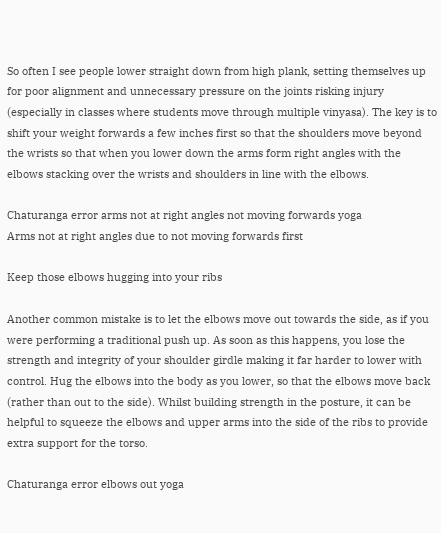So often I see people lower straight down from high plank, setting themselves up for poor alignment and unnecessary pressure on the joints risking injury (especially in classes where students move through multiple vinyasa). The key is to shift your weight forwards a few inches first so that the shoulders move beyond the wrists so that when you lower down the arms form right angles with the elbows stacking over the wrists and shoulders in line with the elbows.

Chaturanga error arms not at right angles not moving forwards yoga
Arms not at right angles due to not moving forwards first

Keep those elbows hugging into your ribs

Another common mistake is to let the elbows move out towards the side, as if you were performing a traditional push up. As soon as this happens, you lose the strength and integrity of your shoulder girdle making it far harder to lower with control. Hug the elbows into the body as you lower, so that the elbows move back (rather than out to the side). Whilst building strength in the posture, it can be helpful to squeeze the elbows and upper arms into the side of the ribs to provide extra support for the torso.

Chaturanga error elbows out yoga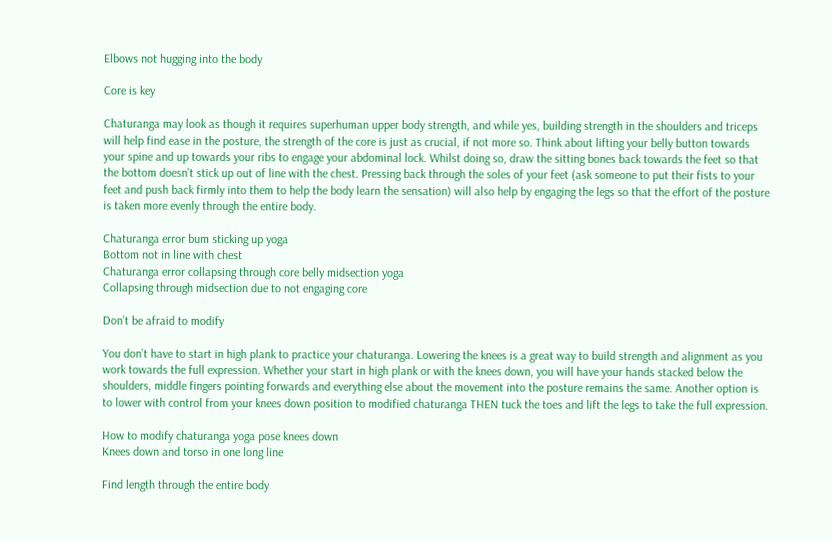Elbows not hugging into the body

Core is key

Chaturanga may look as though it requires superhuman upper body strength, and while yes, building strength in the shoulders and triceps will help find ease in the posture, the strength of the core is just as crucial, if not more so. Think about lifting your belly button towards your spine and up towards your ribs to engage your abdominal lock. Whilst doing so, draw the sitting bones back towards the feet so that the bottom doesn’t stick up out of line with the chest. Pressing back through the soles of your feet (ask someone to put their fists to your feet and push back firmly into them to help the body learn the sensation) will also help by engaging the legs so that the effort of the posture is taken more evenly through the entire body.

Chaturanga error bum sticking up yoga
Bottom not in line with chest
Chaturanga error collapsing through core belly midsection yoga
Collapsing through midsection due to not engaging core

Don’t be afraid to modify

You don’t have to start in high plank to practice your chaturanga. Lowering the knees is a great way to build strength and alignment as you work towards the full expression. Whether your start in high plank or with the knees down, you will have your hands stacked below the shoulders, middle fingers pointing forwards and everything else about the movement into the posture remains the same. Another option is to lower with control from your knees down position to modified chaturanga THEN tuck the toes and lift the legs to take the full expression.

How to modify chaturanga yoga pose knees down
Knees down and torso in one long line

Find length through the entire body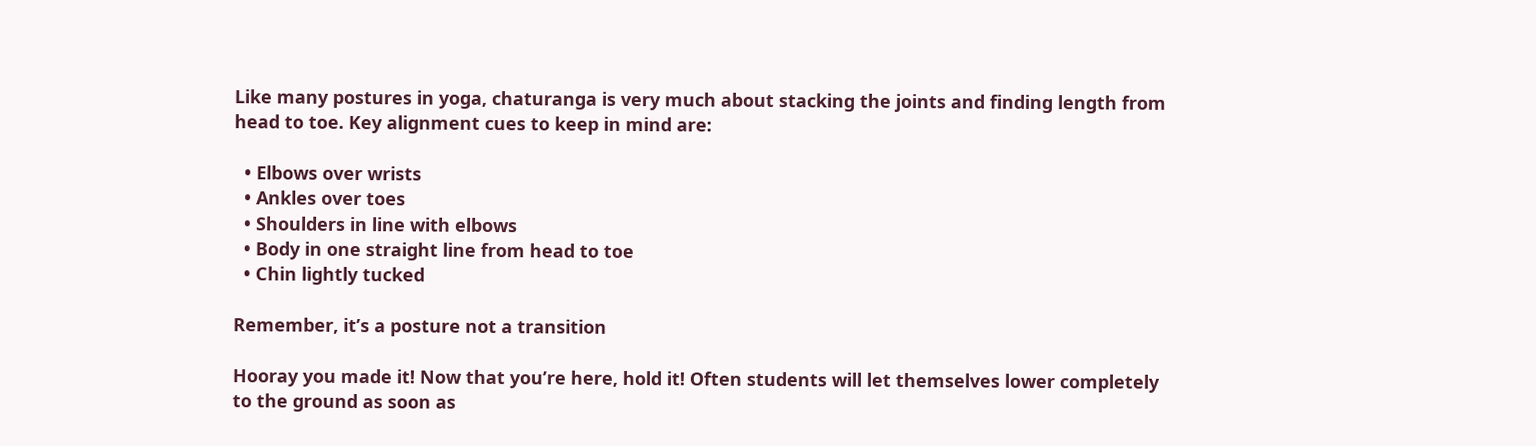Like many postures in yoga, chaturanga is very much about stacking the joints and finding length from head to toe. Key alignment cues to keep in mind are:

  • Elbows over wrists
  • Ankles over toes
  • Shoulders in line with elbows
  • Body in one straight line from head to toe
  • Chin lightly tucked

Remember, it’s a posture not a transition

Hooray you made it! Now that you’re here, hold it! Often students will let themselves lower completely to the ground as soon as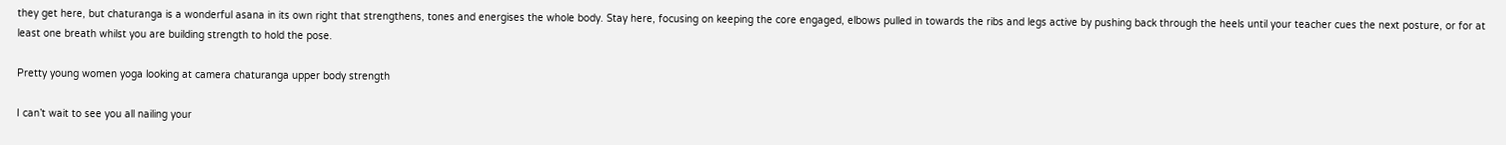they get here, but chaturanga is a wonderful asana in its own right that strengthens, tones and energises the whole body. Stay here, focusing on keeping the core engaged, elbows pulled in towards the ribs and legs active by pushing back through the heels until your teacher cues the next posture, or for at least one breath whilst you are building strength to hold the pose.

Pretty young women yoga looking at camera chaturanga upper body strength

I can’t wait to see you all nailing your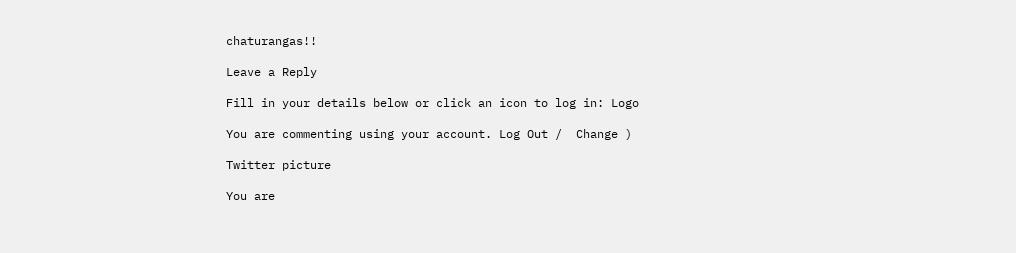chaturangas!!

Leave a Reply

Fill in your details below or click an icon to log in: Logo

You are commenting using your account. Log Out /  Change )

Twitter picture

You are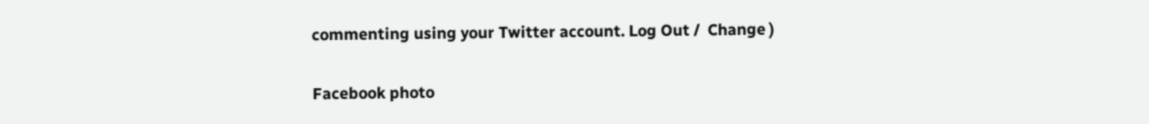commenting using your Twitter account. Log Out /  Change )

Facebook photo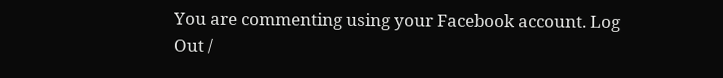You are commenting using your Facebook account. Log Out /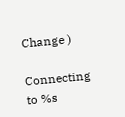Change )

Connecting to %s